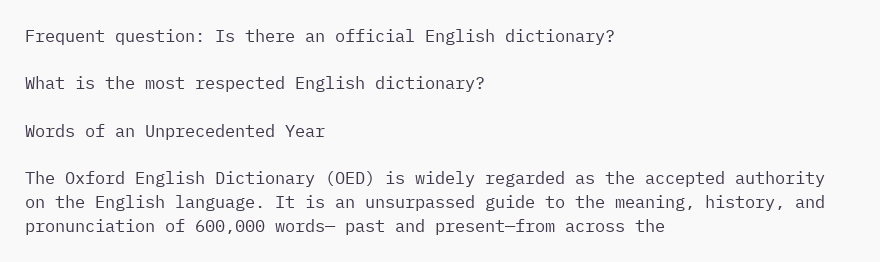Frequent question: Is there an official English dictionary?

What is the most respected English dictionary?

Words of an Unprecedented Year

The Oxford English Dictionary (OED) is widely regarded as the accepted authority on the English language. It is an unsurpassed guide to the meaning, history, and pronunciation of 600,000 words— past and present—from across the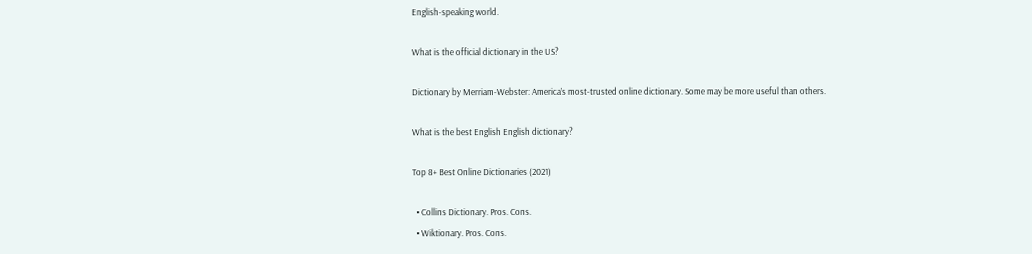English-speaking world.

What is the official dictionary in the US?

Dictionary by Merriam-Webster: America’s most-trusted online dictionary. Some may be more useful than others.

What is the best English English dictionary?

Top 8+ Best Online Dictionaries (2021)

  • Collins Dictionary. Pros. Cons.
  • Wiktionary. Pros. Cons.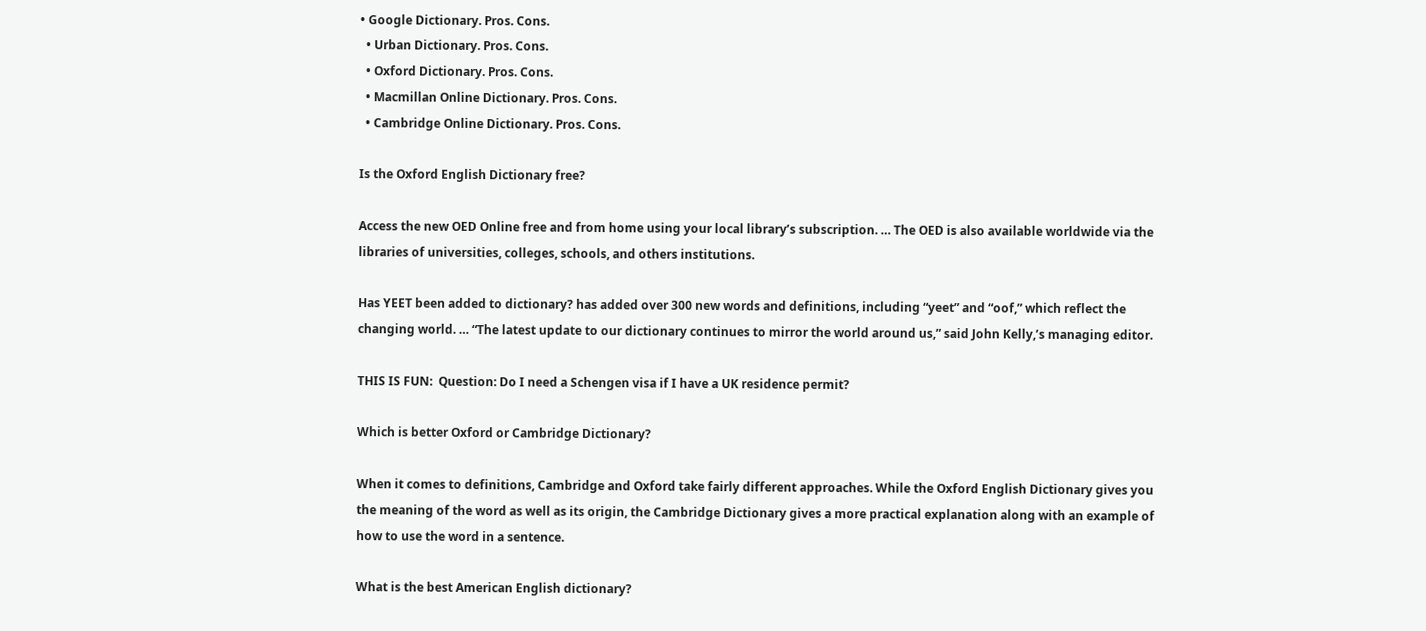• Google Dictionary. Pros. Cons.
  • Urban Dictionary. Pros. Cons.
  • Oxford Dictionary. Pros. Cons.
  • Macmillan Online Dictionary. Pros. Cons.
  • Cambridge Online Dictionary. Pros. Cons.

Is the Oxford English Dictionary free?

Access the new OED Online free and from home using your local library’s subscription. … The OED is also available worldwide via the libraries of universities, colleges, schools, and others institutions.

Has YEET been added to dictionary? has added over 300 new words and definitions, including “yeet” and “oof,” which reflect the changing world. … “The latest update to our dictionary continues to mirror the world around us,” said John Kelly,’s managing editor.

THIS IS FUN:  Question: Do I need a Schengen visa if I have a UK residence permit?

Which is better Oxford or Cambridge Dictionary?

When it comes to definitions, Cambridge and Oxford take fairly different approaches. While the Oxford English Dictionary gives you the meaning of the word as well as its origin, the Cambridge Dictionary gives a more practical explanation along with an example of how to use the word in a sentence.

What is the best American English dictionary?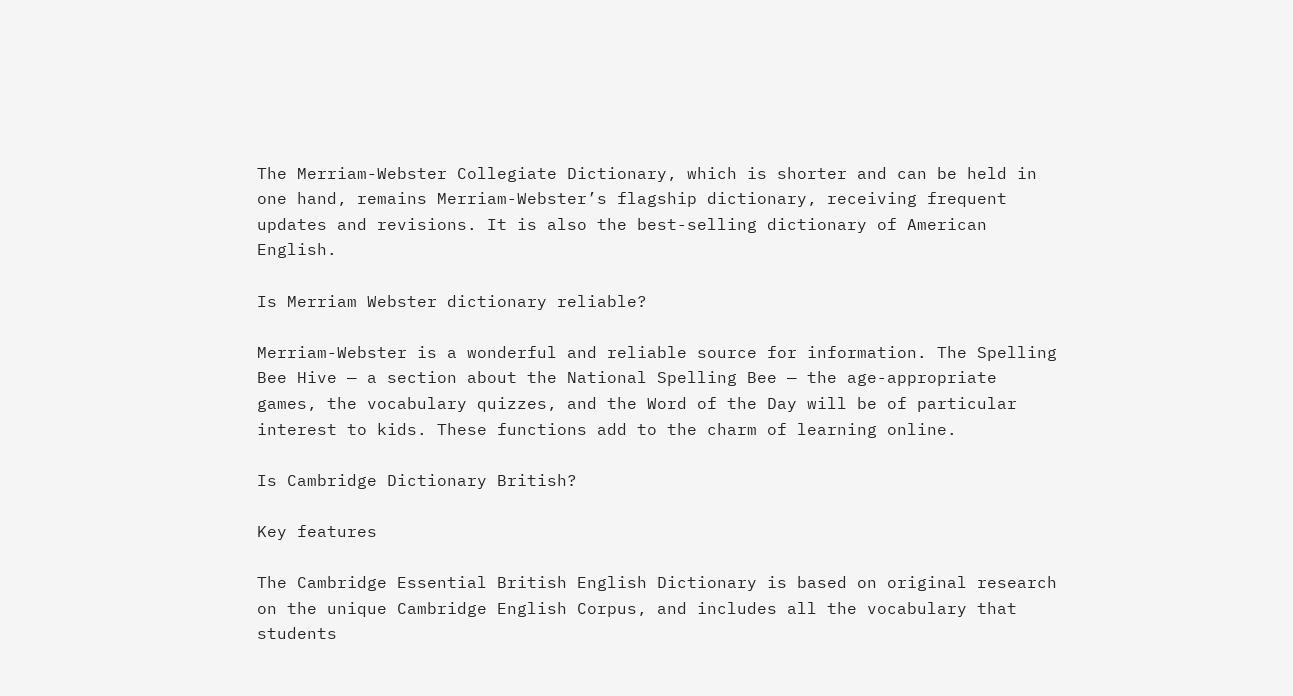The Merriam-Webster Collegiate Dictionary, which is shorter and can be held in one hand, remains Merriam-Webster’s flagship dictionary, receiving frequent updates and revisions. It is also the best-selling dictionary of American English.

Is Merriam Webster dictionary reliable?

Merriam-Webster is a wonderful and reliable source for information. The Spelling Bee Hive — a section about the National Spelling Bee — the age-appropriate games, the vocabulary quizzes, and the Word of the Day will be of particular interest to kids. These functions add to the charm of learning online.

Is Cambridge Dictionary British?

Key features

The Cambridge Essential British English Dictionary is based on original research on the unique Cambridge English Corpus, and includes all the vocabulary that students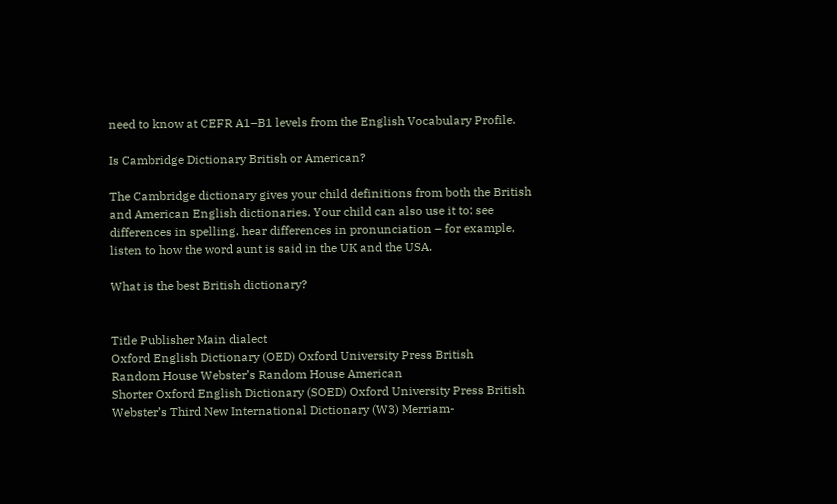need to know at CEFR A1–B1 levels from the English Vocabulary Profile.

Is Cambridge Dictionary British or American?

The Cambridge dictionary gives your child definitions from both the British and American English dictionaries. Your child can also use it to: see differences in spelling. hear differences in pronunciation – for example, listen to how the word aunt is said in the UK and the USA.

What is the best British dictionary?


Title Publisher Main dialect
Oxford English Dictionary (OED) Oxford University Press British
Random House Webster’s Random House American
Shorter Oxford English Dictionary (SOED) Oxford University Press British
Webster’s Third New International Dictionary (W3) Merriam-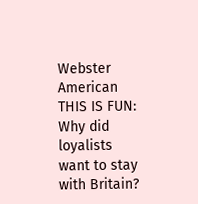Webster American
THIS IS FUN:  Why did loyalists want to stay with Britain?